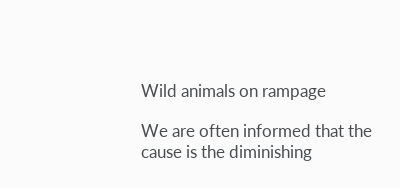Wild animals on rampage

We are often informed that the cause is the diminishing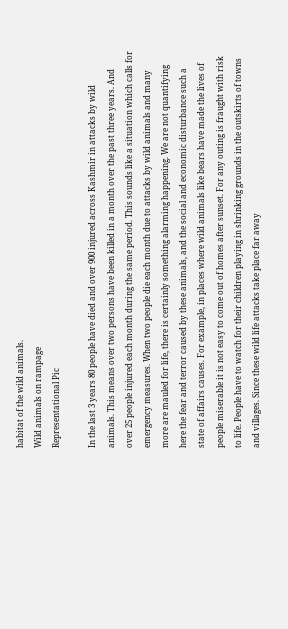habitat of the wild animals.
Wild animals on rampage
Representational Pic

In the last 3 years 80 people have died and over 900 injured across Kashmir in attacks by wild animals. This means over two persons have been killed in a month over the past three years. And over 25 people injured each month during the same period. This sounds like a situation which calls for emergency measures. When two people die each month due to attacks by wild animals and many more are mauled for life, there is certainly something alarming happening. We are not quantifying here the fear and terror caused by these animals, and the social and economic disturbance such a state of affairs causes. For example, in places where wild animals like bears have made the lives of people miserable it is not easy to come out of homes after sunset. For any outing is fraught with risk to life. People have to watch for their children playing in shrinking grounds in the outskirts of towns and villages. Since these wild life attacks take place far away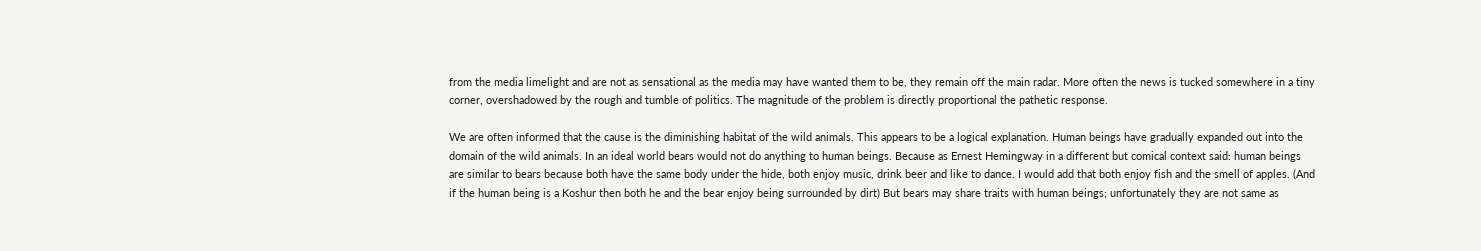from the media limelight and are not as sensational as the media may have wanted them to be, they remain off the main radar. More often the news is tucked somewhere in a tiny corner, overshadowed by the rough and tumble of politics. The magnitude of the problem is directly proportional the pathetic response.

We are often informed that the cause is the diminishing habitat of the wild animals. This appears to be a logical explanation. Human beings have gradually expanded out into the domain of the wild animals. In an ideal world bears would not do anything to human beings. Because as Ernest Hemingway in a different but comical context said: human beings are similar to bears because both have the same body under the hide, both enjoy music, drink beer and like to dance. I would add that both enjoy fish and the smell of apples. (And if the human being is a Koshur then both he and the bear enjoy being surrounded by dirt) But bears may share traits with human beings; unfortunately they are not same as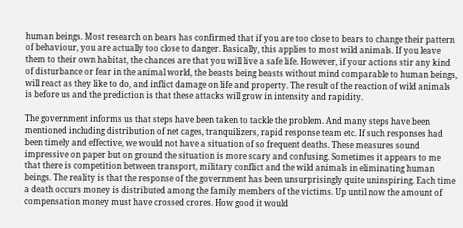human beings. Most research on bears has confirmed that if you are too close to bears to change their pattern of behaviour, you are actually too close to danger. Basically, this applies to most wild animals. If you leave them to their own habitat, the chances are that you will live a safe life. However, if your actions stir any kind of disturbance or fear in the animal world, the beasts being beasts without mind comparable to human beings, will react as they like to do, and inflict damage on life and property. The result of the reaction of wild animals is before us and the prediction is that these attacks will grow in intensity and rapidity.

The government informs us that steps have been taken to tackle the problem. And many steps have been mentioned including distribution of net cages, tranquilizers, rapid response team etc. If such responses had been timely and effective, we would not have a situation of so frequent deaths. These measures sound impressive on paper but on ground the situation is more scary and confusing. Sometimes it appears to me that there is competition between transport, military conflict and the wild animals in eliminating human beings. The reality is that the response of the government has been unsurprisingly quite uninspiring. Each time a death occurs money is distributed among the family members of the victims. Up until now the amount of compensation money must have crossed crores. How good it would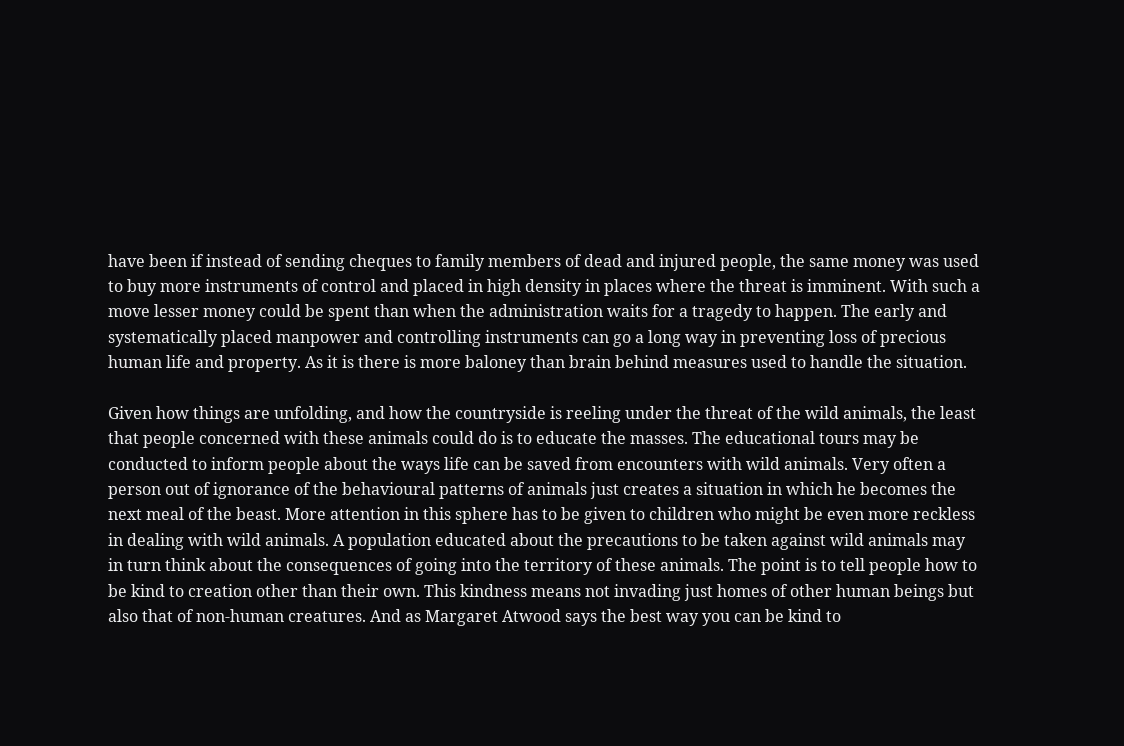have been if instead of sending cheques to family members of dead and injured people, the same money was used to buy more instruments of control and placed in high density in places where the threat is imminent. With such a move lesser money could be spent than when the administration waits for a tragedy to happen. The early and systematically placed manpower and controlling instruments can go a long way in preventing loss of precious human life and property. As it is there is more baloney than brain behind measures used to handle the situation.

Given how things are unfolding, and how the countryside is reeling under the threat of the wild animals, the least that people concerned with these animals could do is to educate the masses. The educational tours may be conducted to inform people about the ways life can be saved from encounters with wild animals. Very often a person out of ignorance of the behavioural patterns of animals just creates a situation in which he becomes the next meal of the beast. More attention in this sphere has to be given to children who might be even more reckless in dealing with wild animals. A population educated about the precautions to be taken against wild animals may in turn think about the consequences of going into the territory of these animals. The point is to tell people how to be kind to creation other than their own. This kindness means not invading just homes of other human beings but also that of non-human creatures. And as Margaret Atwood says the best way you can be kind to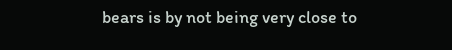bears is by not being very close to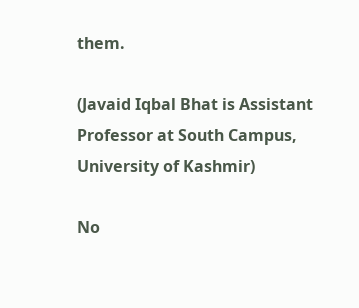them.

(Javaid Iqbal Bhat is Assistant Professor at South Campus, University of Kashmir)

No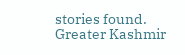stories found.
Greater Kashmir